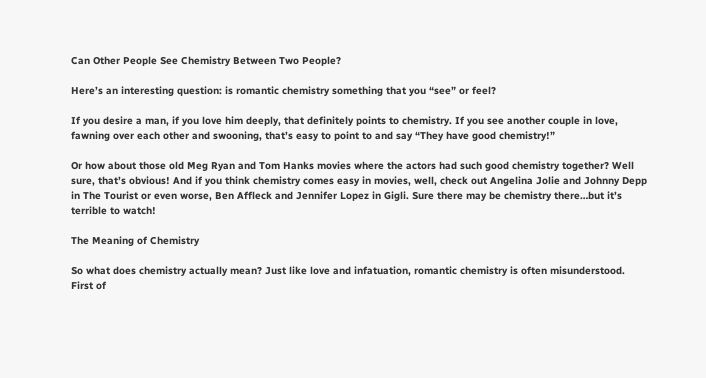Can Other People See Chemistry Between Two People?

Here’s an interesting question: is romantic chemistry something that you “see” or feel?

If you desire a man, if you love him deeply, that definitely points to chemistry. If you see another couple in love, fawning over each other and swooning, that’s easy to point to and say “They have good chemistry!”

Or how about those old Meg Ryan and Tom Hanks movies where the actors had such good chemistry together? Well sure, that’s obvious! And if you think chemistry comes easy in movies, well, check out Angelina Jolie and Johnny Depp in The Tourist or even worse, Ben Affleck and Jennifer Lopez in Gigli. Sure there may be chemistry there…but it’s terrible to watch!

The Meaning of Chemistry

So what does chemistry actually mean? Just like love and infatuation, romantic chemistry is often misunderstood. First of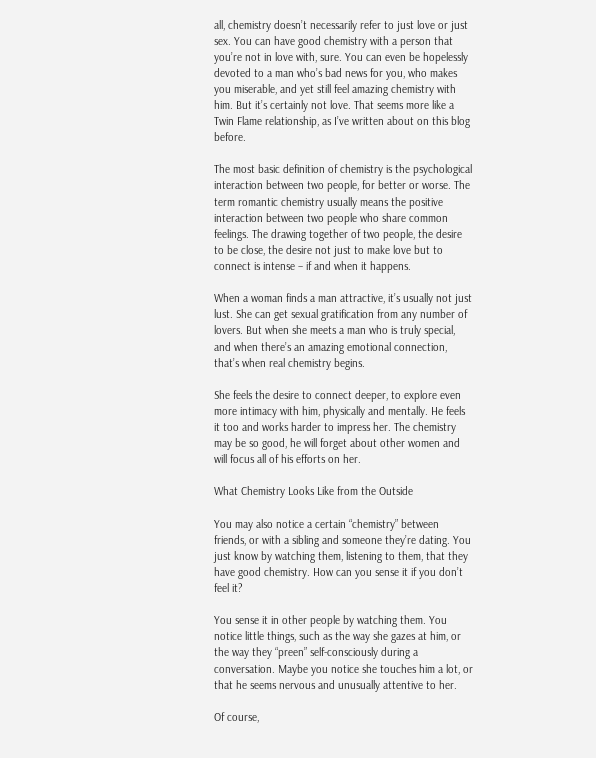all, chemistry doesn’t necessarily refer to just love or just sex. You can have good chemistry with a person that you’re not in love with, sure. You can even be hopelessly devoted to a man who’s bad news for you, who makes you miserable, and yet still feel amazing chemistry with him. But it’s certainly not love. That seems more like a Twin Flame relationship, as I’ve written about on this blog before.

The most basic definition of chemistry is the psychological interaction between two people, for better or worse. The term romantic chemistry usually means the positive interaction between two people who share common feelings. The drawing together of two people, the desire to be close, the desire not just to make love but to connect is intense – if and when it happens.

When a woman finds a man attractive, it’s usually not just lust. She can get sexual gratification from any number of lovers. But when she meets a man who is truly special, and when there’s an amazing emotional connection, that’s when real chemistry begins.

She feels the desire to connect deeper, to explore even more intimacy with him, physically and mentally. He feels it too and works harder to impress her. The chemistry may be so good, he will forget about other women and will focus all of his efforts on her.

What Chemistry Looks Like from the Outside

You may also notice a certain “chemistry” between friends, or with a sibling and someone they’re dating. You just know by watching them, listening to them, that they have good chemistry. How can you sense it if you don’t feel it?

You sense it in other people by watching them. You notice little things, such as the way she gazes at him, or the way they “preen” self-consciously during a conversation. Maybe you notice she touches him a lot, or that he seems nervous and unusually attentive to her.

Of course,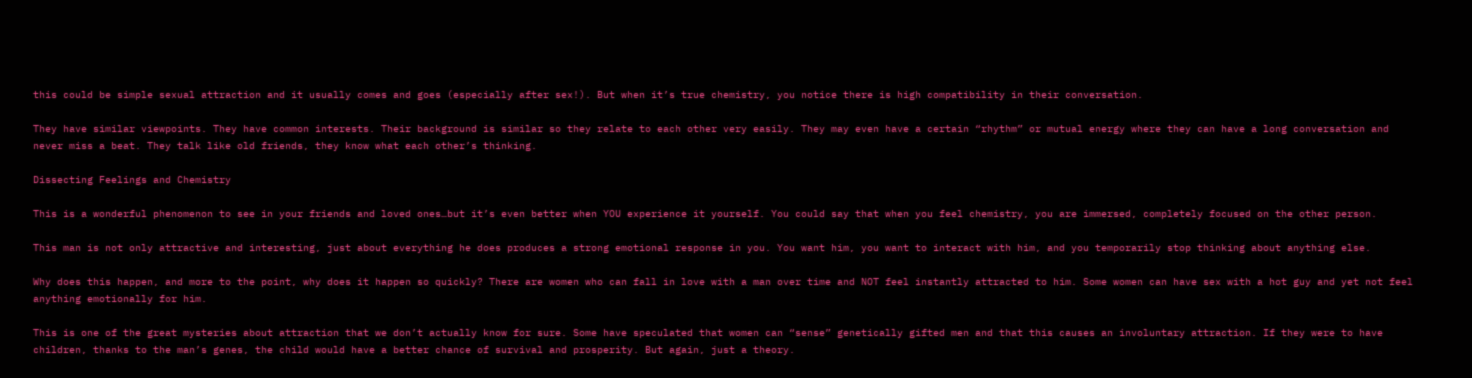this could be simple sexual attraction and it usually comes and goes (especially after sex!). But when it’s true chemistry, you notice there is high compatibility in their conversation.

They have similar viewpoints. They have common interests. Their background is similar so they relate to each other very easily. They may even have a certain “rhythm” or mutual energy where they can have a long conversation and never miss a beat. They talk like old friends, they know what each other’s thinking.

Dissecting Feelings and Chemistry

This is a wonderful phenomenon to see in your friends and loved ones…but it’s even better when YOU experience it yourself. You could say that when you feel chemistry, you are immersed, completely focused on the other person.

This man is not only attractive and interesting, just about everything he does produces a strong emotional response in you. You want him, you want to interact with him, and you temporarily stop thinking about anything else.

Why does this happen, and more to the point, why does it happen so quickly? There are women who can fall in love with a man over time and NOT feel instantly attracted to him. Some women can have sex with a hot guy and yet not feel anything emotionally for him.

This is one of the great mysteries about attraction that we don’t actually know for sure. Some have speculated that women can “sense” genetically gifted men and that this causes an involuntary attraction. If they were to have children, thanks to the man’s genes, the child would have a better chance of survival and prosperity. But again, just a theory.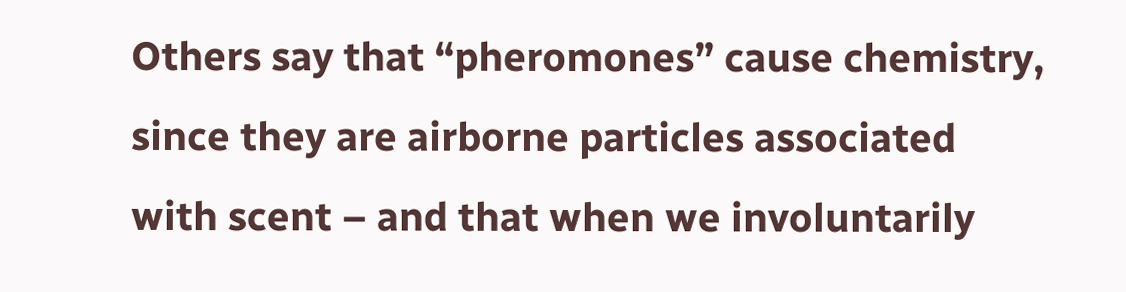Others say that “pheromones” cause chemistry, since they are airborne particles associated with scent – and that when we involuntarily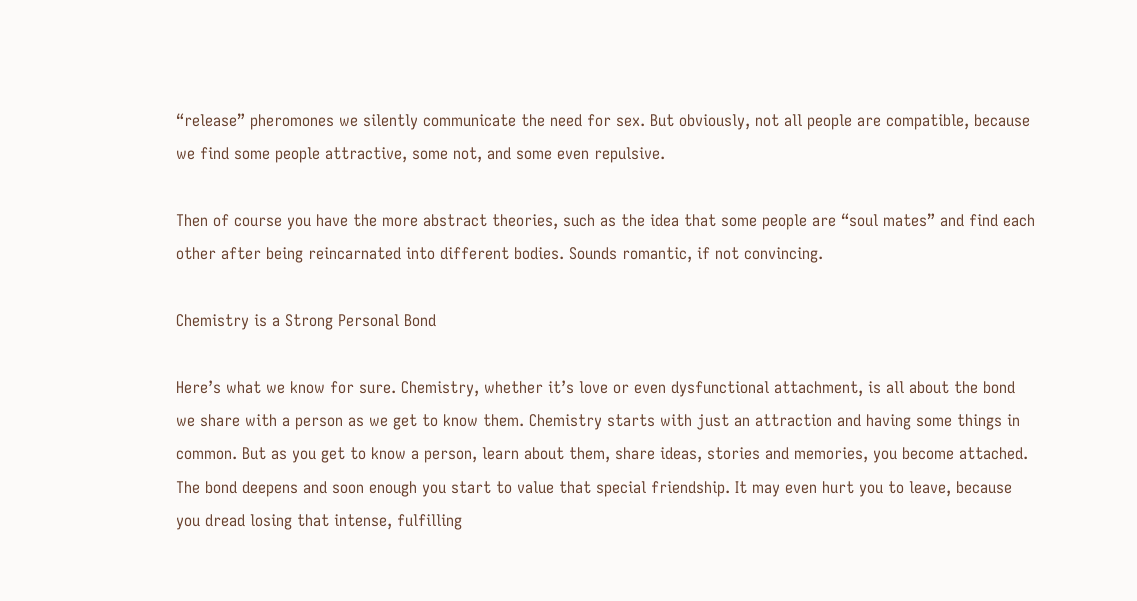“release” pheromones we silently communicate the need for sex. But obviously, not all people are compatible, because we find some people attractive, some not, and some even repulsive.

Then of course you have the more abstract theories, such as the idea that some people are “soul mates” and find each other after being reincarnated into different bodies. Sounds romantic, if not convincing.

Chemistry is a Strong Personal Bond

Here’s what we know for sure. Chemistry, whether it’s love or even dysfunctional attachment, is all about the bond we share with a person as we get to know them. Chemistry starts with just an attraction and having some things in common. But as you get to know a person, learn about them, share ideas, stories and memories, you become attached. The bond deepens and soon enough you start to value that special friendship. It may even hurt you to leave, because you dread losing that intense, fulfilling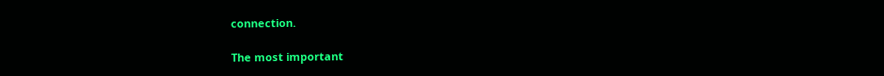connection.

The most important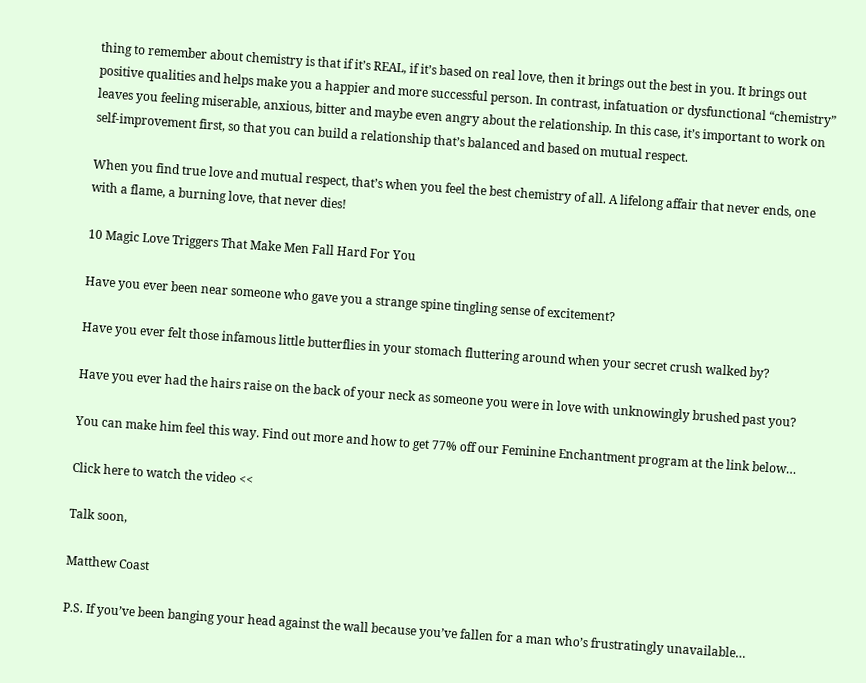thing to remember about chemistry is that if it’s REAL, if it’s based on real love, then it brings out the best in you. It brings out positive qualities and helps make you a happier and more successful person. In contrast, infatuation or dysfunctional “chemistry” leaves you feeling miserable, anxious, bitter and maybe even angry about the relationship. In this case, it’s important to work on self-improvement first, so that you can build a relationship that’s balanced and based on mutual respect.

When you find true love and mutual respect, that’s when you feel the best chemistry of all. A lifelong affair that never ends, one with a flame, a burning love, that never dies!

10 Magic Love Triggers That Make Men Fall Hard For You

Have you ever been near someone who gave you a strange spine tingling sense of excitement?

Have you ever felt those infamous little butterflies in your stomach fluttering around when your secret crush walked by?

Have you ever had the hairs raise on the back of your neck as someone you were in love with unknowingly brushed past you?

You can make him feel this way. Find out more and how to get 77% off our Feminine Enchantment program at the link below…

Click here to watch the video <<

Talk soon,

Matthew Coast

P.S. If you’ve been banging your head against the wall because you’ve fallen for a man who’s frustratingly unavailable…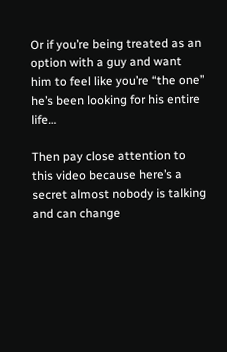Or if you’re being treated as an option with a guy and want him to feel like you’re “the one” he’s been looking for his entire life…

Then pay close attention to this video because here’s a secret almost nobody is talking and can change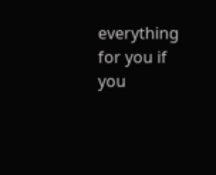everything for you if you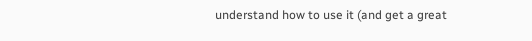understand how to use it (and get a great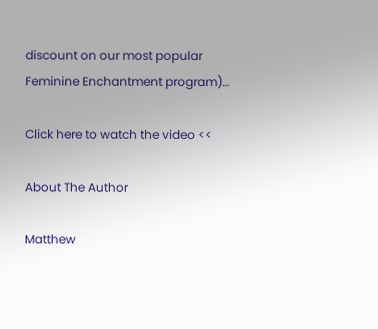discount on our most popular Feminine Enchantment program)…

Click here to watch the video <<

About The Author

Matthew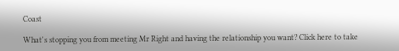Coast

What's stopping you from meeting Mr Right and having the relationship you want? Click here to take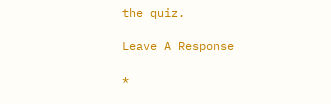the quiz.

Leave A Response

*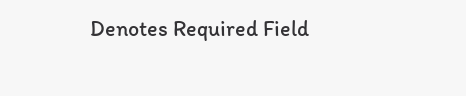Denotes Required Field